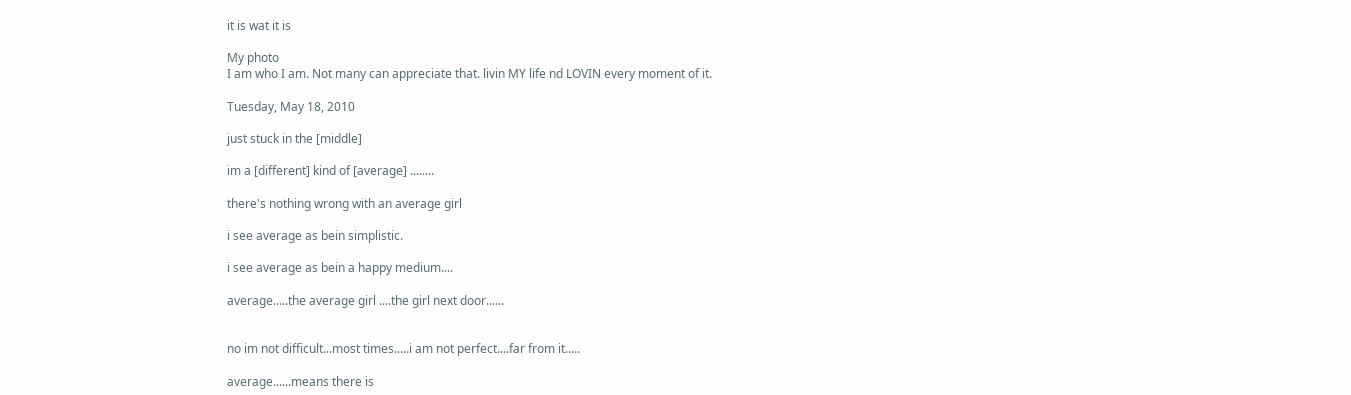it is wat it is

My photo
I am who I am. Not many can appreciate that. livin MY life nd LOVIN every moment of it.

Tuesday, May 18, 2010

just stuck in the [middle]

im a [different] kind of [average] ........

there's nothing wrong with an average girl

i see average as bein simplistic.

i see average as bein a happy medium....

average.....the average girl ....the girl next door......


no im not difficult...most times.....i am not perfect....far from it.....

average......means there is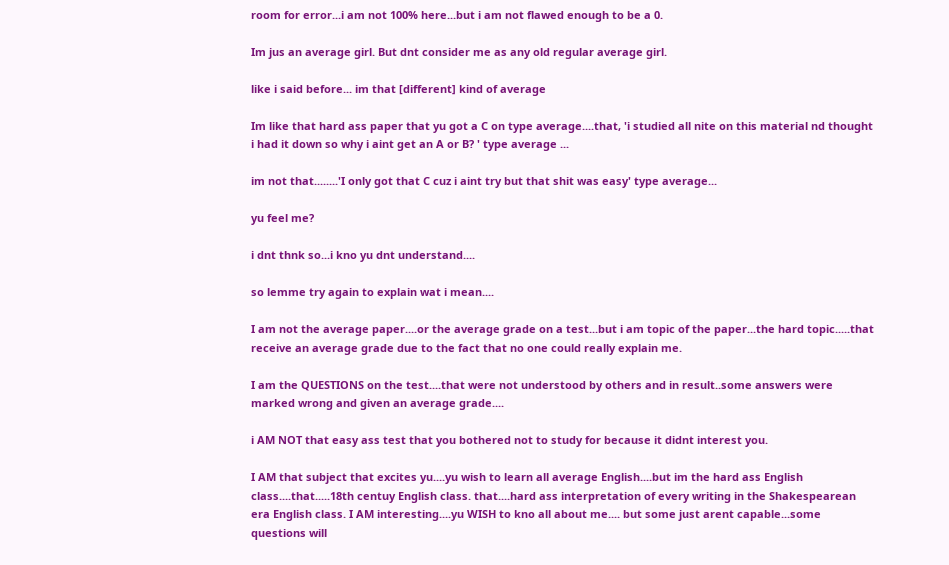room for error...i am not 100% here...but i am not flawed enough to be a 0.

Im jus an average girl. But dnt consider me as any old regular average girl.

like i said before... im that [different] kind of average

Im like that hard ass paper that yu got a C on type average....that, 'i studied all nite on this material nd thought i had it down so why i aint get an A or B? ' type average ...

im not that........'I only got that C cuz i aint try but that shit was easy' type average...

yu feel me?

i dnt thnk so...i kno yu dnt understand....

so lemme try again to explain wat i mean....

I am not the average paper....or the average grade on a test...but i am topic of the paper...the hard topic.....that receive an average grade due to the fact that no one could really explain me.

I am the QUESTIONS on the test....that were not understood by others and in result..some answers were marked wrong and given an average grade....

i AM NOT that easy ass test that you bothered not to study for because it didnt interest you.

I AM that subject that excites yu....yu wish to learn all average English....but im the hard ass English class....that.....18th centuy English class. that....hard ass interpretation of every writing in the Shakespearean era English class. I AM interesting....yu WISH to kno all about me.... but some just arent capable...some questions will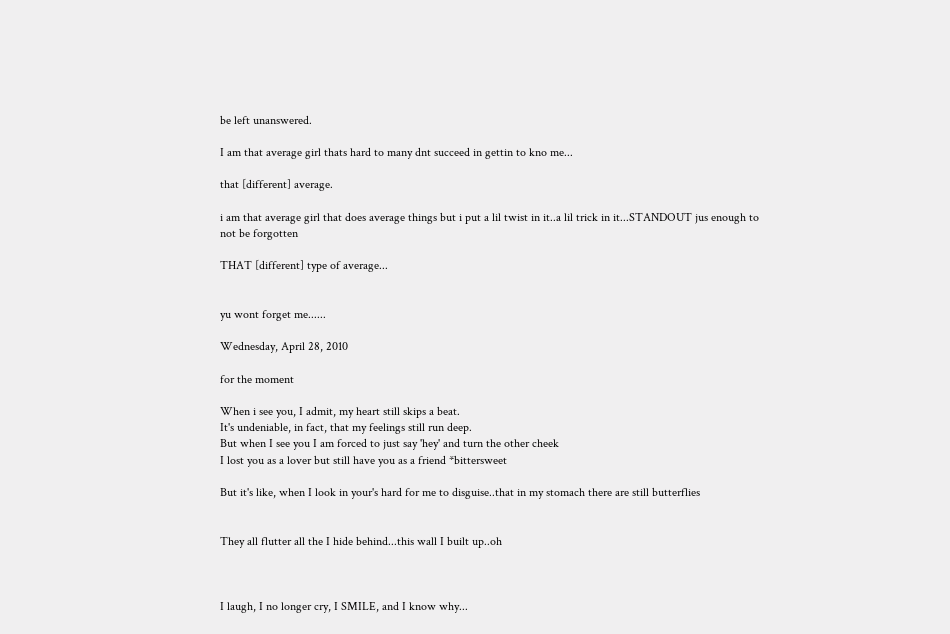be left unanswered.

I am that average girl thats hard to many dnt succeed in gettin to kno me...

that [different] average.

i am that average girl that does average things but i put a lil twist in it..a lil trick in it...STANDOUT jus enough to not be forgotten

THAT [different] type of average...


yu wont forget me......

Wednesday, April 28, 2010

for the moment

When i see you, I admit, my heart still skips a beat.
It's undeniable, in fact, that my feelings still run deep.
But when I see you I am forced to just say 'hey' and turn the other cheek
I lost you as a lover but still have you as a friend *bittersweet

But it's like, when I look in your's hard for me to disguise..that in my stomach there are still butterflies


They all flutter all the I hide behind...this wall I built up..oh



I laugh, I no longer cry, I SMILE, and I know why...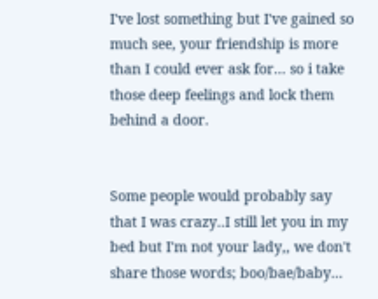I've lost something but I've gained so much see, your friendship is more than I could ever ask for... so i take those deep feelings and lock them behind a door.


Some people would probably say that I was crazy..I still let you in my bed but I'm not your lady,, we don't share those words; boo/bae/baby...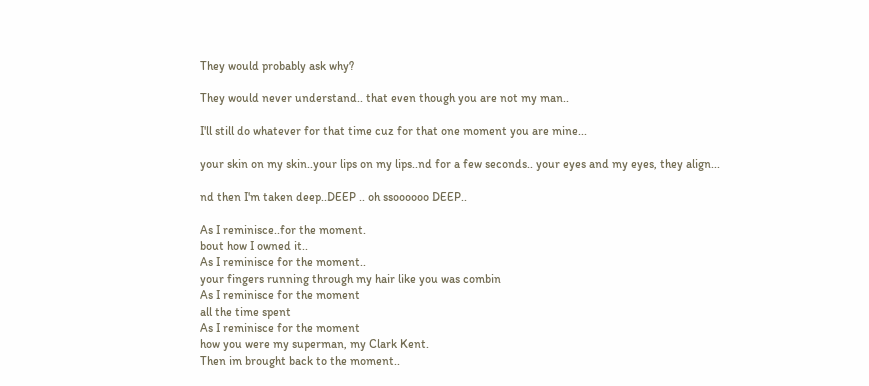They would probably ask why?

They would never understand.. that even though you are not my man..

I'll still do whatever for that time cuz for that one moment you are mine...

your skin on my skin..your lips on my lips..nd for a few seconds.. your eyes and my eyes, they align...

nd then I'm taken deep..DEEP .. oh ssoooooo DEEP..

As I reminisce..for the moment.
bout how I owned it..
As I reminisce for the moment..
your fingers running through my hair like you was combin
As I reminisce for the moment
all the time spent
As I reminisce for the moment
how you were my superman, my Clark Kent.
Then im brought back to the moment..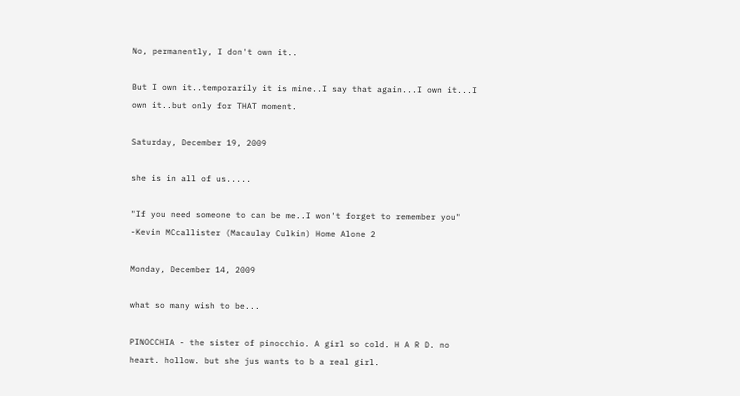No, permanently, I don't own it..

But I own it..temporarily it is mine..I say that again...I own it...I own it..but only for THAT moment.

Saturday, December 19, 2009

she is in all of us.....

"If you need someone to can be me..I won't forget to remember you" -Kevin MCcallister (Macaulay Culkin) Home Alone 2

Monday, December 14, 2009

what so many wish to be...

PINOCCHIA - the sister of pinocchio. A girl so cold. H A R D. no heart. hollow. but she jus wants to b a real girl.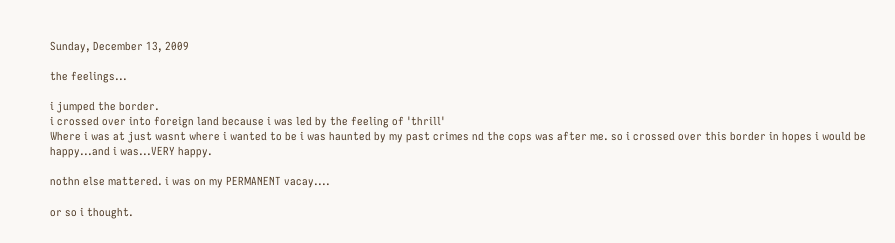Sunday, December 13, 2009

the feelings...

i jumped the border.
i crossed over into foreign land because i was led by the feeling of 'thrill'
Where i was at just wasnt where i wanted to be i was haunted by my past crimes nd the cops was after me. so i crossed over this border in hopes i would be happy...and i was...VERY happy.

nothn else mattered. i was on my PERMANENT vacay....

or so i thought.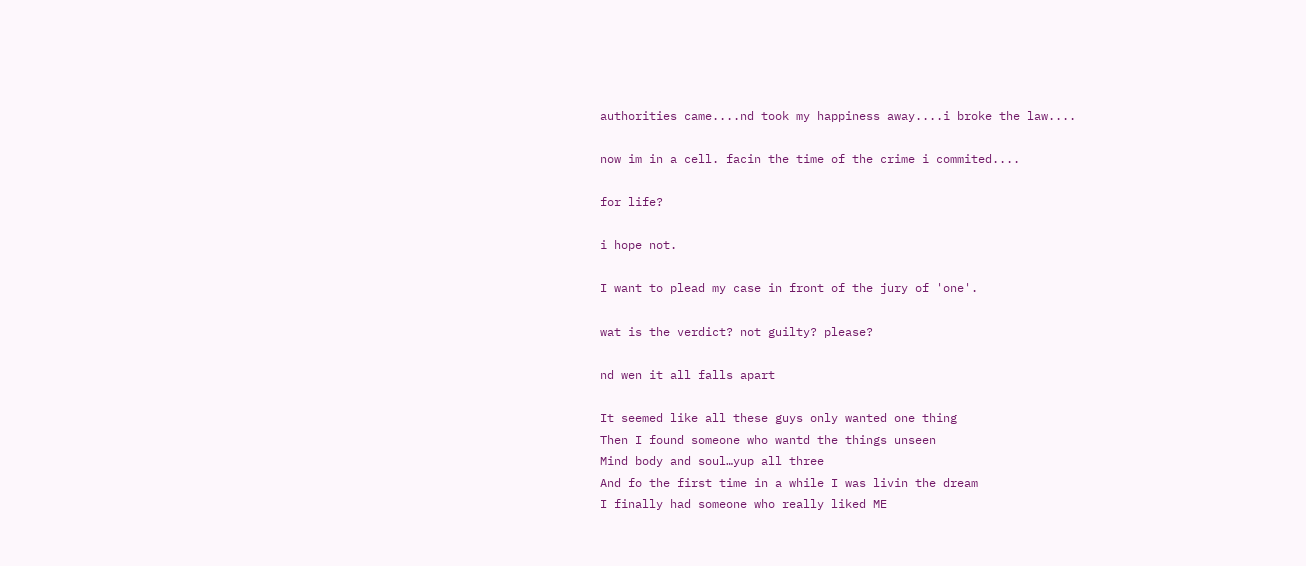authorities came....nd took my happiness away....i broke the law....

now im in a cell. facin the time of the crime i commited....

for life?

i hope not.

I want to plead my case in front of the jury of 'one'.

wat is the verdict? not guilty? please?

nd wen it all falls apart

It seemed like all these guys only wanted one thing
Then I found someone who wantd the things unseen
Mind body and soul…yup all three
And fo the first time in a while I was livin the dream
I finally had someone who really liked ME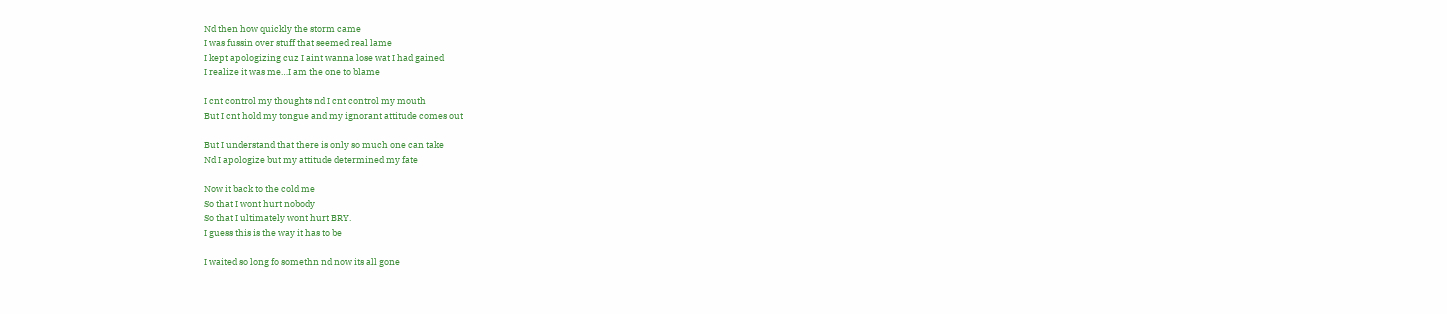Nd then how quickly the storm came
I was fussin over stuff that seemed real lame
I kept apologizing cuz I aint wanna lose wat I had gained
I realize it was me…I am the one to blame

I cnt control my thoughts nd I cnt control my mouth
But I cnt hold my tongue and my ignorant attitude comes out

But I understand that there is only so much one can take
Nd I apologize but my attitude determined my fate

Now it back to the cold me
So that I wont hurt nobody
So that I ultimately wont hurt BRY.
I guess this is the way it has to be

I waited so long fo somethn nd now its all gone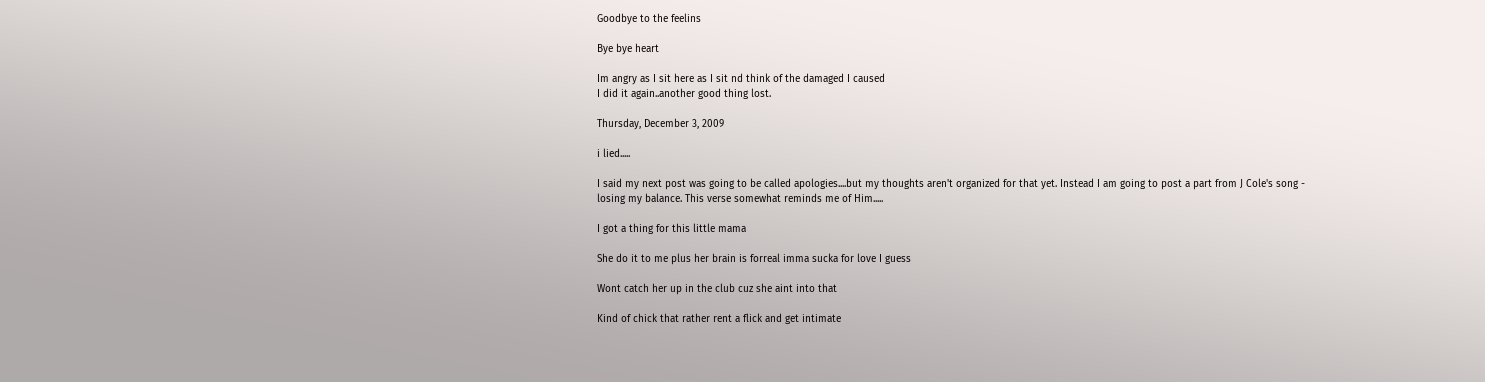Goodbye to the feelins

Bye bye heart

Im angry as I sit here as I sit nd think of the damaged I caused
I did it again..another good thing lost.

Thursday, December 3, 2009

i lied.....

I said my next post was going to be called apologies....but my thoughts aren't organized for that yet. Instead I am going to post a part from J Cole's song - losing my balance. This verse somewhat reminds me of Him.....

I got a thing for this little mama

She do it to me plus her brain is forreal imma sucka for love I guess

Wont catch her up in the club cuz she aint into that

Kind of chick that rather rent a flick and get intimate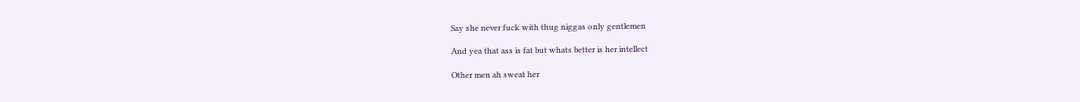Say she never fuck with thug niggas only gentlemen

And yea that ass is fat but whats better is her intellect

Other men ah sweat her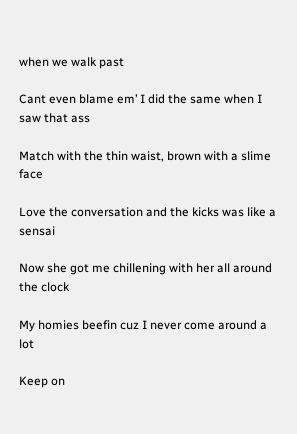when we walk past

Cant even blame em’ I did the same when I saw that ass

Match with the thin waist, brown with a slime face

Love the conversation and the kicks was like a sensai

Now she got me chillening with her all around the clock

My homies beefin cuz I never come around a lot

Keep on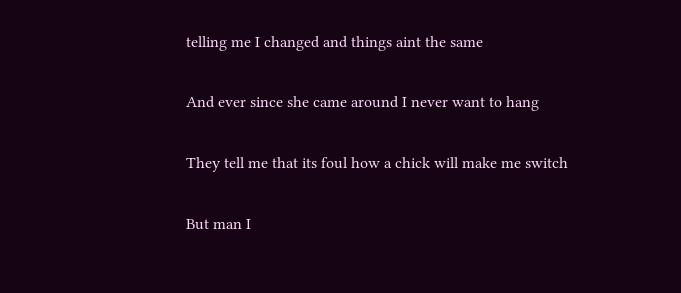telling me I changed and things aint the same

And ever since she came around I never want to hang

They tell me that its foul how a chick will make me switch

But man I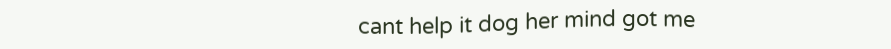cant help it dog her mind got me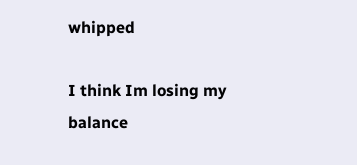whipped

I think Im losing my balance